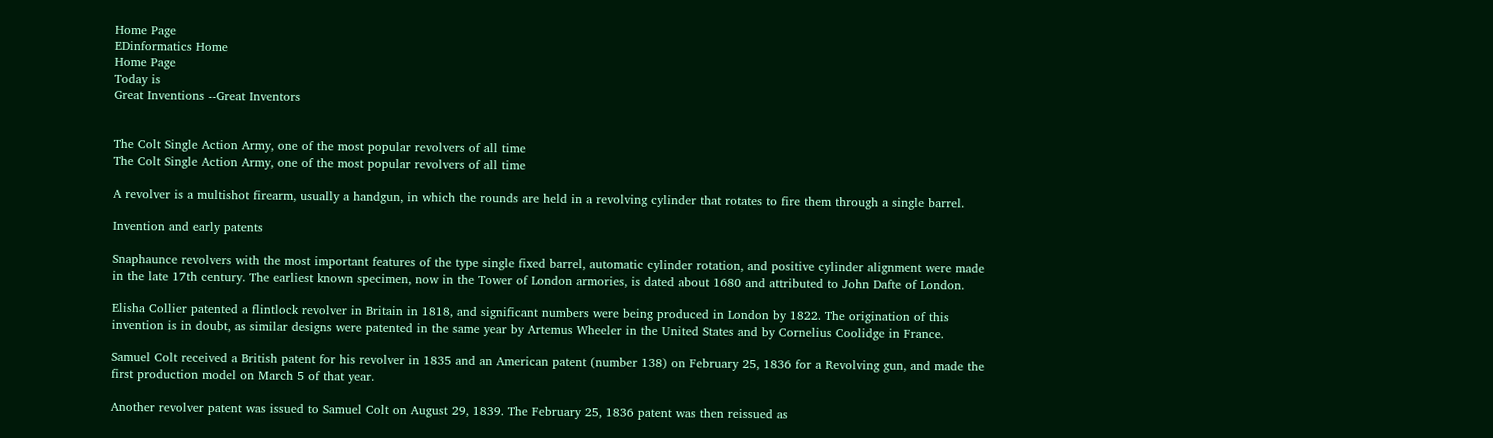Home Page
EDinformatics Home
Home Page
Today is
Great Inventions --Great Inventors


The Colt Single Action Army, one of the most popular revolvers of all time
The Colt Single Action Army, one of the most popular revolvers of all time

A revolver is a multishot firearm, usually a handgun, in which the rounds are held in a revolving cylinder that rotates to fire them through a single barrel.

Invention and early patents

Snaphaunce revolvers with the most important features of the type single fixed barrel, automatic cylinder rotation, and positive cylinder alignment were made in the late 17th century. The earliest known specimen, now in the Tower of London armories, is dated about 1680 and attributed to John Dafte of London.

Elisha Collier patented a flintlock revolver in Britain in 1818, and significant numbers were being produced in London by 1822. The origination of this invention is in doubt, as similar designs were patented in the same year by Artemus Wheeler in the United States and by Cornelius Coolidge in France.

Samuel Colt received a British patent for his revolver in 1835 and an American patent (number 138) on February 25, 1836 for a Revolving gun, and made the first production model on March 5 of that year.

Another revolver patent was issued to Samuel Colt on August 29, 1839. The February 25, 1836 patent was then reissued as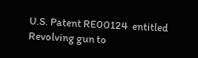U.S. Patent RE00124  entitled Revolving gun to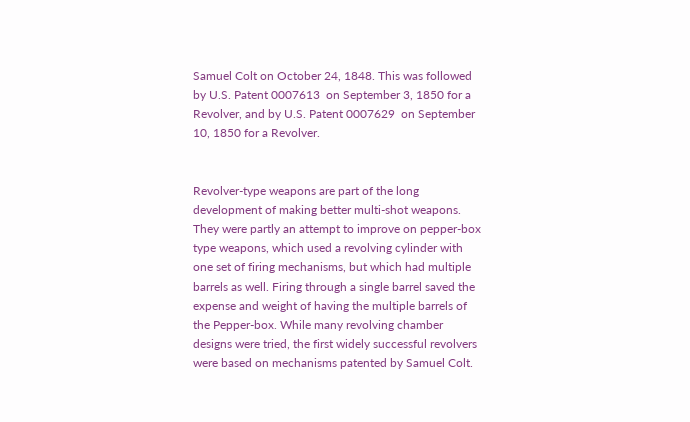Samuel Colt on October 24, 1848. This was followed by U.S. Patent 0007613  on September 3, 1850 for a Revolver, and by U.S. Patent 0007629  on September 10, 1850 for a Revolver.


Revolver-type weapons are part of the long development of making better multi-shot weapons. They were partly an attempt to improve on pepper-box type weapons, which used a revolving cylinder with one set of firing mechanisms, but which had multiple barrels as well. Firing through a single barrel saved the expense and weight of having the multiple barrels of the Pepper-box. While many revolving chamber designs were tried, the first widely successful revolvers were based on mechanisms patented by Samuel Colt.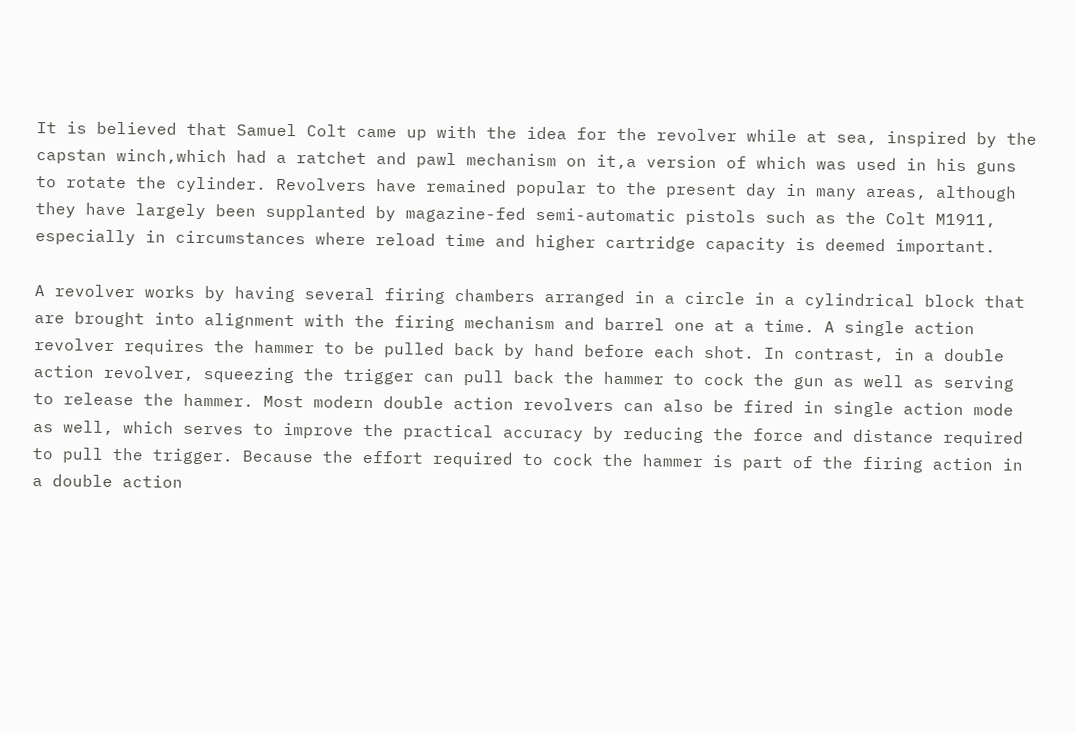It is believed that Samuel Colt came up with the idea for the revolver while at sea, inspired by the capstan winch,which had a ratchet and pawl mechanism on it,a version of which was used in his guns to rotate the cylinder. Revolvers have remained popular to the present day in many areas, although they have largely been supplanted by magazine-fed semi-automatic pistols such as the Colt M1911, especially in circumstances where reload time and higher cartridge capacity is deemed important.

A revolver works by having several firing chambers arranged in a circle in a cylindrical block that are brought into alignment with the firing mechanism and barrel one at a time. A single action revolver requires the hammer to be pulled back by hand before each shot. In contrast, in a double action revolver, squeezing the trigger can pull back the hammer to cock the gun as well as serving to release the hammer. Most modern double action revolvers can also be fired in single action mode as well, which serves to improve the practical accuracy by reducing the force and distance required to pull the trigger. Because the effort required to cock the hammer is part of the firing action in a double action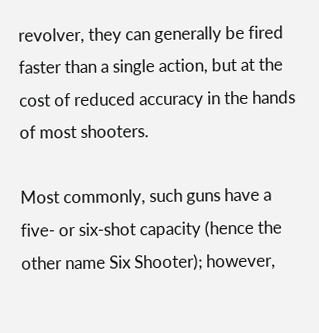revolver, they can generally be fired faster than a single action, but at the cost of reduced accuracy in the hands of most shooters.

Most commonly, such guns have a five- or six-shot capacity (hence the other name Six Shooter); however,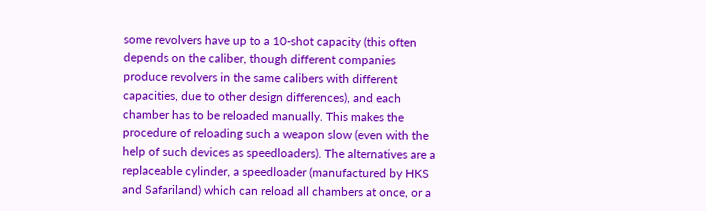some revolvers have up to a 10-shot capacity (this often depends on the caliber, though different companies produce revolvers in the same calibers with different capacities, due to other design differences), and each chamber has to be reloaded manually. This makes the procedure of reloading such a weapon slow (even with the help of such devices as speedloaders). The alternatives are a replaceable cylinder, a speedloader (manufactured by HKS and Safariland) which can reload all chambers at once, or a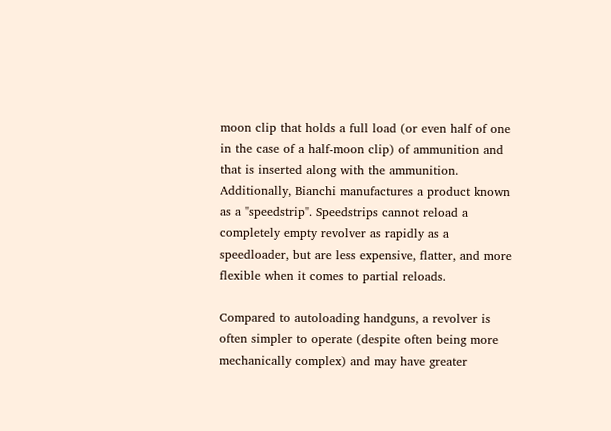moon clip that holds a full load (or even half of one in the case of a half-moon clip) of ammunition and that is inserted along with the ammunition. Additionally, Bianchi manufactures a product known as a "speedstrip". Speedstrips cannot reload a completely empty revolver as rapidly as a speedloader, but are less expensive, flatter, and more flexible when it comes to partial reloads.

Compared to autoloading handguns, a revolver is often simpler to operate (despite often being more mechanically complex) and may have greater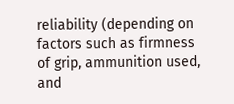reliability (depending on factors such as firmness of grip, ammunition used, and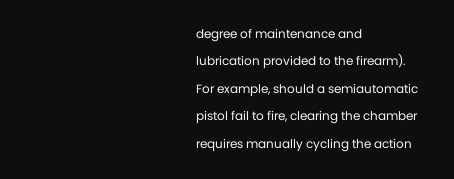degree of maintenance and lubrication provided to the firearm). For example, should a semiautomatic pistol fail to fire, clearing the chamber requires manually cycling the action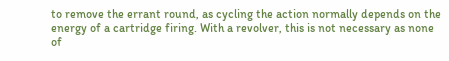to remove the errant round, as cycling the action normally depends on the energy of a cartridge firing. With a revolver, this is not necessary as none of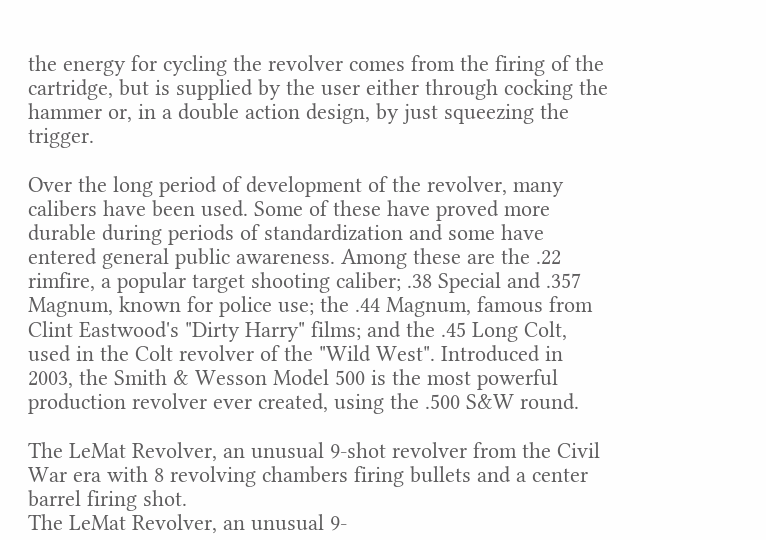the energy for cycling the revolver comes from the firing of the cartridge, but is supplied by the user either through cocking the hammer or, in a double action design, by just squeezing the trigger.

Over the long period of development of the revolver, many calibers have been used. Some of these have proved more durable during periods of standardization and some have entered general public awareness. Among these are the .22 rimfire, a popular target shooting caliber; .38 Special and .357 Magnum, known for police use; the .44 Magnum, famous from Clint Eastwood's "Dirty Harry" films; and the .45 Long Colt, used in the Colt revolver of the "Wild West". Introduced in 2003, the Smith & Wesson Model 500 is the most powerful production revolver ever created, using the .500 S&W round.

The LeMat Revolver, an unusual 9-shot revolver from the Civil War era with 8 revolving chambers firing bullets and a center barrel firing shot.
The LeMat Revolver, an unusual 9-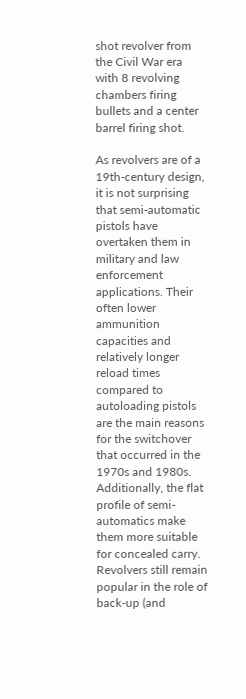shot revolver from the Civil War era with 8 revolving chambers firing bullets and a center barrel firing shot.

As revolvers are of a 19th-century design, it is not surprising that semi-automatic pistols have overtaken them in military and law enforcement applications. Their often lower ammunition capacities and relatively longer reload times compared to autoloading pistols are the main reasons for the switchover that occurred in the 1970s and 1980s. Additionally, the flat profile of semi-automatics make them more suitable for concealed carry. Revolvers still remain popular in the role of back-up (and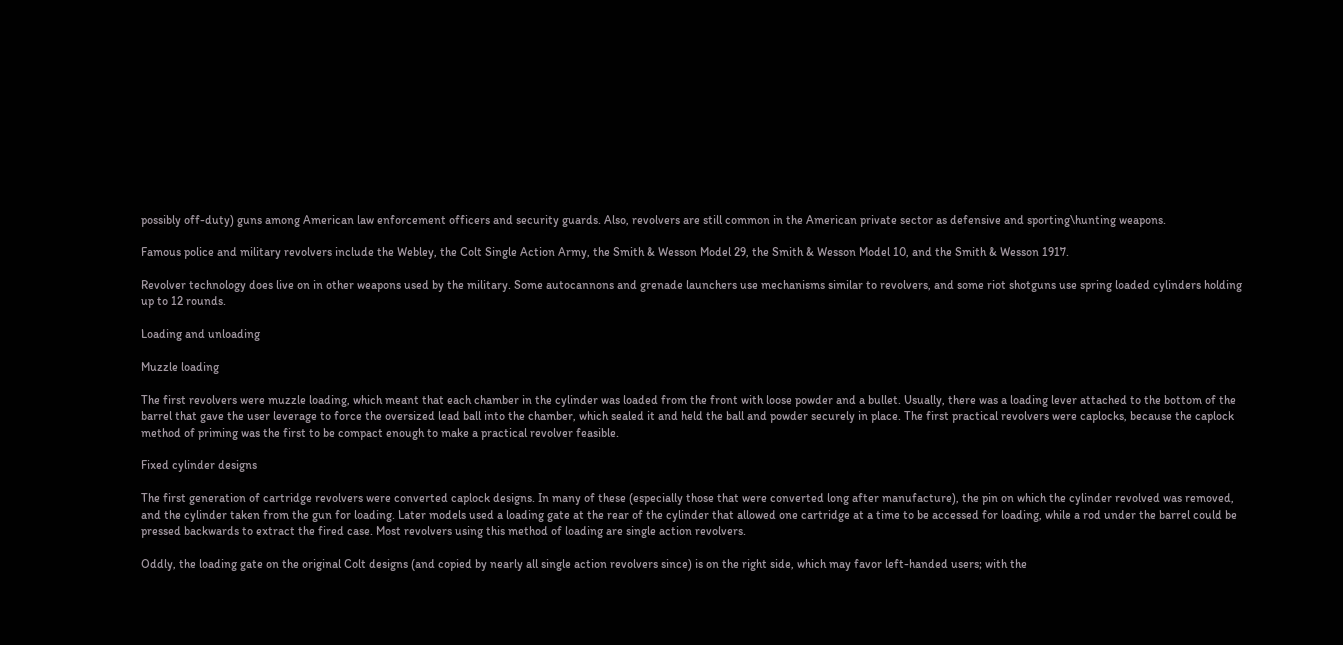possibly off-duty) guns among American law enforcement officers and security guards. Also, revolvers are still common in the American private sector as defensive and sporting\hunting weapons.

Famous police and military revolvers include the Webley, the Colt Single Action Army, the Smith & Wesson Model 29, the Smith & Wesson Model 10, and the Smith & Wesson 1917.

Revolver technology does live on in other weapons used by the military. Some autocannons and grenade launchers use mechanisms similar to revolvers, and some riot shotguns use spring loaded cylinders holding up to 12 rounds.

Loading and unloading

Muzzle loading

The first revolvers were muzzle loading, which meant that each chamber in the cylinder was loaded from the front with loose powder and a bullet. Usually, there was a loading lever attached to the bottom of the barrel that gave the user leverage to force the oversized lead ball into the chamber, which sealed it and held the ball and powder securely in place. The first practical revolvers were caplocks, because the caplock method of priming was the first to be compact enough to make a practical revolver feasible.

Fixed cylinder designs

The first generation of cartridge revolvers were converted caplock designs. In many of these (especially those that were converted long after manufacture), the pin on which the cylinder revolved was removed, and the cylinder taken from the gun for loading. Later models used a loading gate at the rear of the cylinder that allowed one cartridge at a time to be accessed for loading, while a rod under the barrel could be pressed backwards to extract the fired case. Most revolvers using this method of loading are single action revolvers.

Oddly, the loading gate on the original Colt designs (and copied by nearly all single action revolvers since) is on the right side, which may favor left-handed users; with the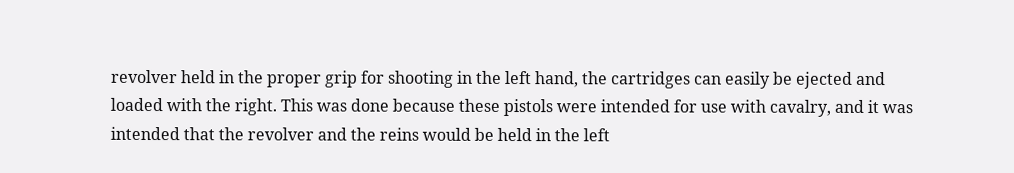revolver held in the proper grip for shooting in the left hand, the cartridges can easily be ejected and loaded with the right. This was done because these pistols were intended for use with cavalry, and it was intended that the revolver and the reins would be held in the left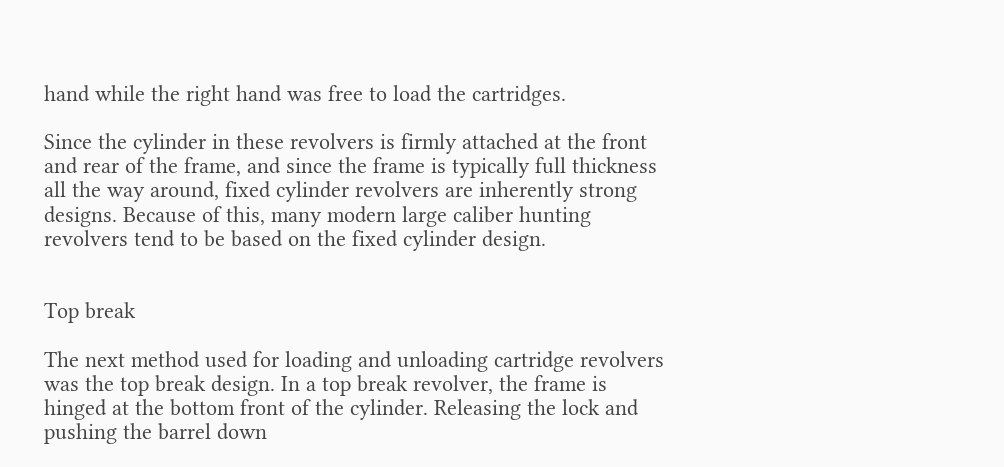hand while the right hand was free to load the cartridges.

Since the cylinder in these revolvers is firmly attached at the front and rear of the frame, and since the frame is typically full thickness all the way around, fixed cylinder revolvers are inherently strong designs. Because of this, many modern large caliber hunting revolvers tend to be based on the fixed cylinder design.


Top break

The next method used for loading and unloading cartridge revolvers was the top break design. In a top break revolver, the frame is hinged at the bottom front of the cylinder. Releasing the lock and pushing the barrel down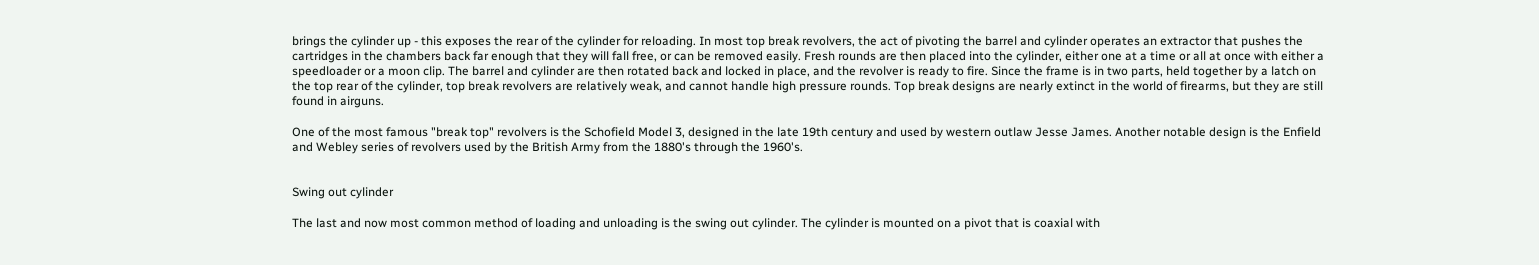brings the cylinder up - this exposes the rear of the cylinder for reloading. In most top break revolvers, the act of pivoting the barrel and cylinder operates an extractor that pushes the cartridges in the chambers back far enough that they will fall free, or can be removed easily. Fresh rounds are then placed into the cylinder, either one at a time or all at once with either a speedloader or a moon clip. The barrel and cylinder are then rotated back and locked in place, and the revolver is ready to fire. Since the frame is in two parts, held together by a latch on the top rear of the cylinder, top break revolvers are relatively weak, and cannot handle high pressure rounds. Top break designs are nearly extinct in the world of firearms, but they are still found in airguns.

One of the most famous "break top" revolvers is the Schofield Model 3, designed in the late 19th century and used by western outlaw Jesse James. Another notable design is the Enfield and Webley series of revolvers used by the British Army from the 1880's through the 1960's.


Swing out cylinder

The last and now most common method of loading and unloading is the swing out cylinder. The cylinder is mounted on a pivot that is coaxial with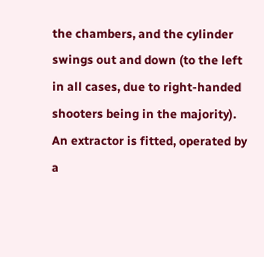the chambers, and the cylinder swings out and down (to the left in all cases, due to right-handed shooters being in the majority). An extractor is fitted, operated by a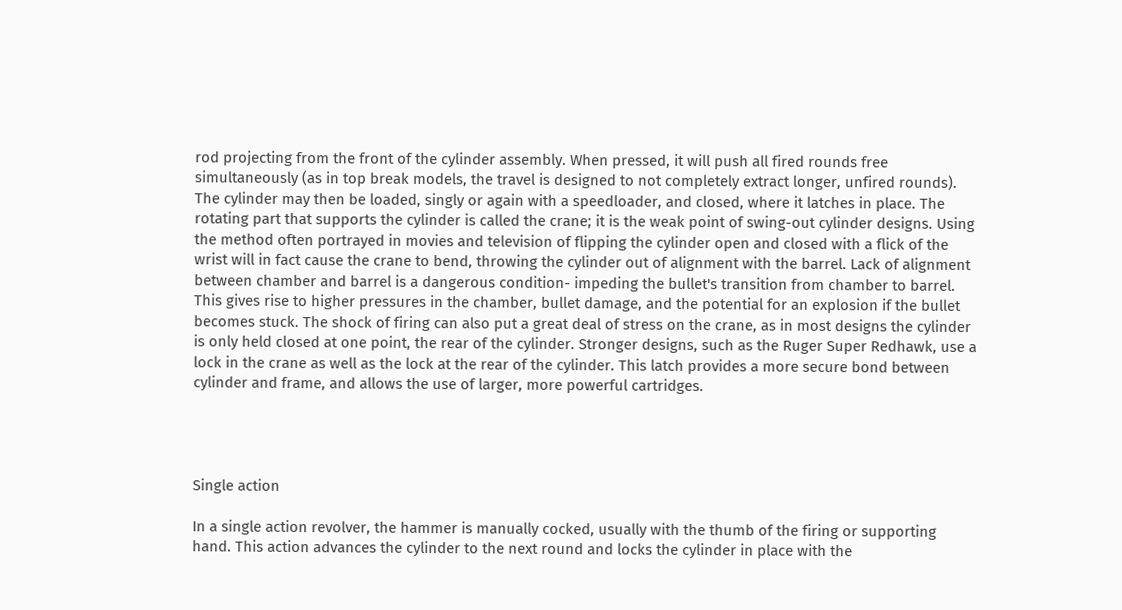rod projecting from the front of the cylinder assembly. When pressed, it will push all fired rounds free simultaneously (as in top break models, the travel is designed to not completely extract longer, unfired rounds). The cylinder may then be loaded, singly or again with a speedloader, and closed, where it latches in place. The rotating part that supports the cylinder is called the crane; it is the weak point of swing-out cylinder designs. Using the method often portrayed in movies and television of flipping the cylinder open and closed with a flick of the wrist will in fact cause the crane to bend, throwing the cylinder out of alignment with the barrel. Lack of alignment between chamber and barrel is a dangerous condition- impeding the bullet's transition from chamber to barrel. This gives rise to higher pressures in the chamber, bullet damage, and the potential for an explosion if the bullet becomes stuck. The shock of firing can also put a great deal of stress on the crane, as in most designs the cylinder is only held closed at one point, the rear of the cylinder. Stronger designs, such as the Ruger Super Redhawk, use a lock in the crane as well as the lock at the rear of the cylinder. This latch provides a more secure bond between cylinder and frame, and allows the use of larger, more powerful cartridges.




Single action

In a single action revolver, the hammer is manually cocked, usually with the thumb of the firing or supporting hand. This action advances the cylinder to the next round and locks the cylinder in place with the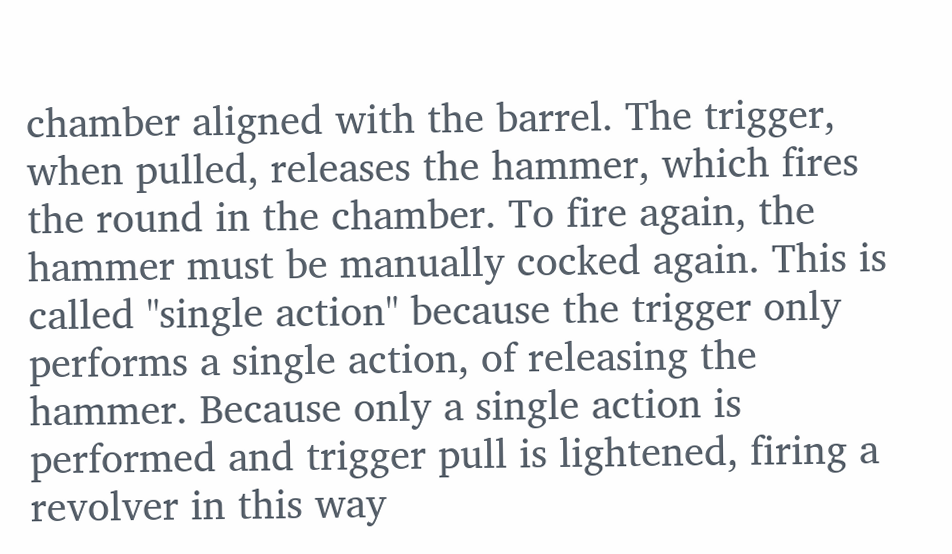chamber aligned with the barrel. The trigger, when pulled, releases the hammer, which fires the round in the chamber. To fire again, the hammer must be manually cocked again. This is called "single action" because the trigger only performs a single action, of releasing the hammer. Because only a single action is performed and trigger pull is lightened, firing a revolver in this way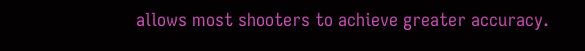allows most shooters to achieve greater accuracy.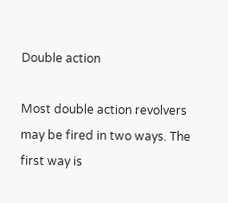Double action

Most double action revolvers may be fired in two ways. The first way is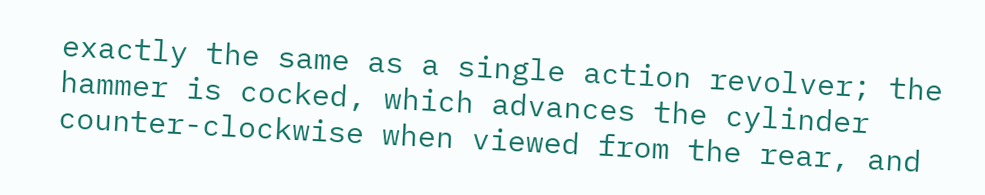exactly the same as a single action revolver; the hammer is cocked, which advances the cylinder counter-clockwise when viewed from the rear, and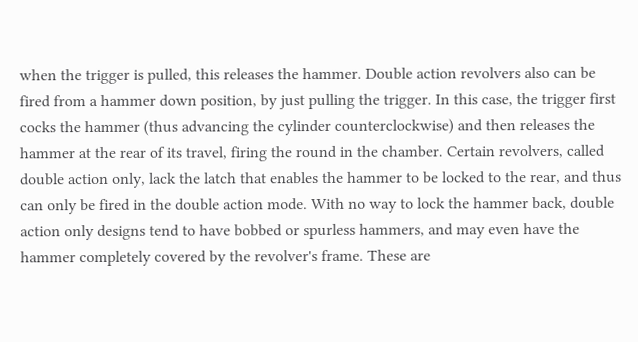when the trigger is pulled, this releases the hammer. Double action revolvers also can be fired from a hammer down position, by just pulling the trigger. In this case, the trigger first cocks the hammer (thus advancing the cylinder counterclockwise) and then releases the hammer at the rear of its travel, firing the round in the chamber. Certain revolvers, called double action only, lack the latch that enables the hammer to be locked to the rear, and thus can only be fired in the double action mode. With no way to lock the hammer back, double action only designs tend to have bobbed or spurless hammers, and may even have the hammer completely covered by the revolver's frame. These are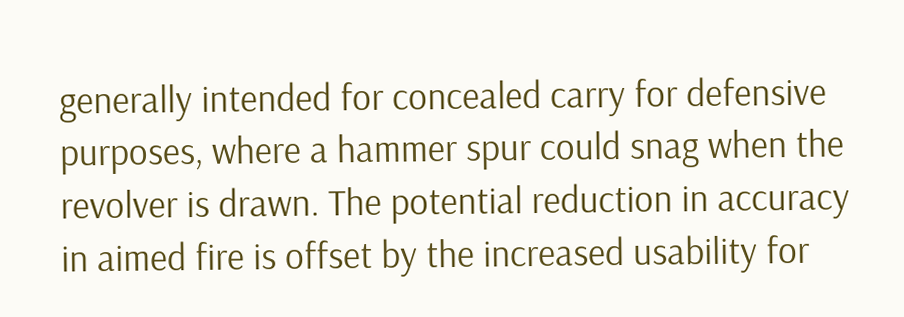generally intended for concealed carry for defensive purposes, where a hammer spur could snag when the revolver is drawn. The potential reduction in accuracy in aimed fire is offset by the increased usability for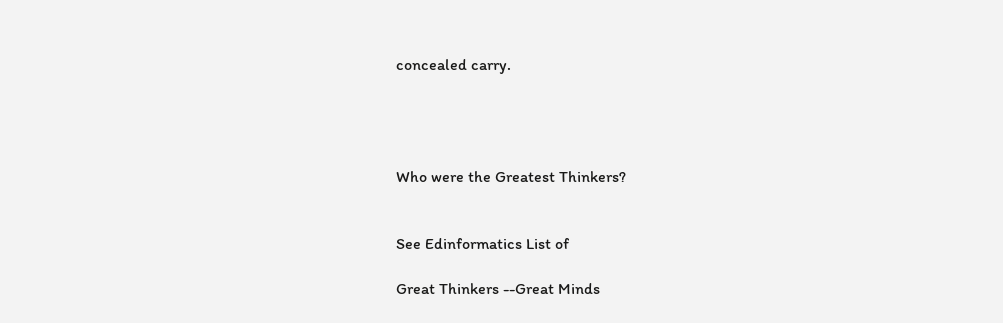concealed carry.




Who were the Greatest Thinkers?


See Edinformatics List of

Great Thinkers --Great Minds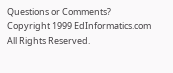Questions or Comments?
Copyright 1999 EdInformatics.com
All Rights Reserved.